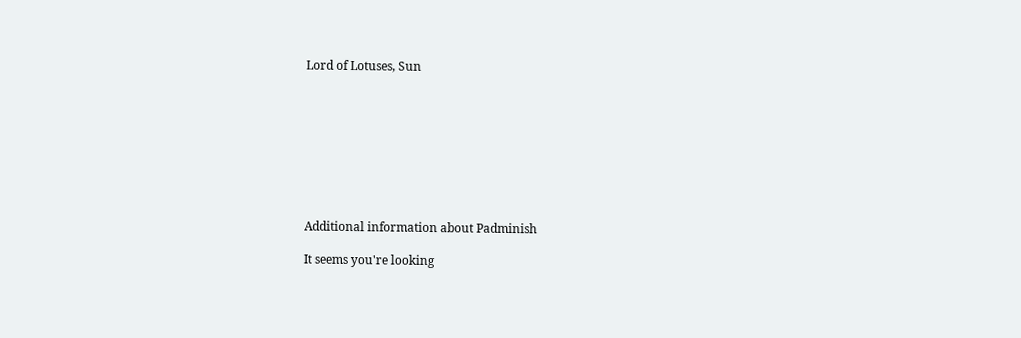Lord of Lotuses, Sun









Additional information about Padminish

It seems you're looking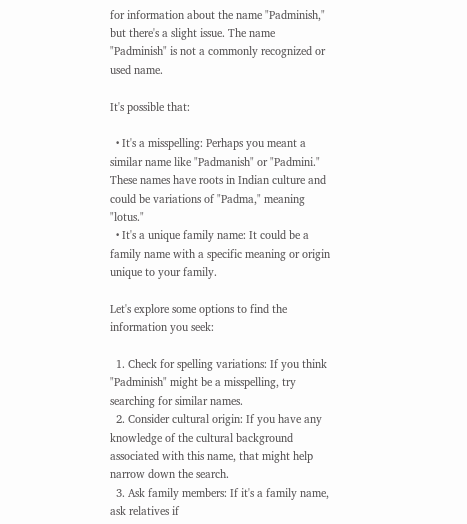for information about the name "Padminish," but there's a slight issue. The name "Padminish" is not a commonly recognized or used name.

It's possible that:

  • It's a misspelling: Perhaps you meant a similar name like "Padmanish" or "Padmini." These names have roots in Indian culture and could be variations of "Padma," meaning "lotus."
  • It's a unique family name: It could be a family name with a specific meaning or origin unique to your family.

Let's explore some options to find the information you seek:

  1. Check for spelling variations: If you think "Padminish" might be a misspelling, try searching for similar names.
  2. Consider cultural origin: If you have any knowledge of the cultural background associated with this name, that might help narrow down the search.
  3. Ask family members: If it's a family name, ask relatives if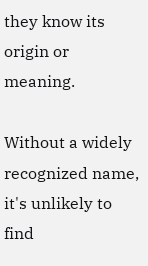they know its origin or meaning.

Without a widely recognized name, it's unlikely to find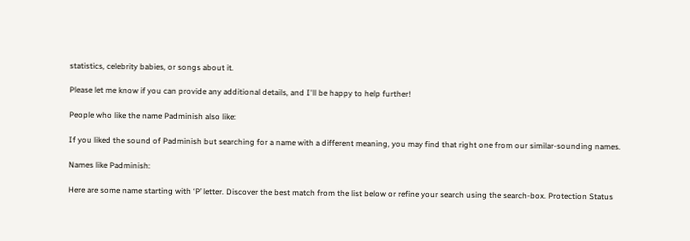statistics, celebrity babies, or songs about it.

Please let me know if you can provide any additional details, and I'll be happy to help further!

People who like the name Padminish also like:

If you liked the sound of Padminish but searching for a name with a different meaning, you may find that right one from our similar-sounding names.

Names like Padminish:

Here are some name starting with ‘P’ letter. Discover the best match from the list below or refine your search using the search-box. Protection Status